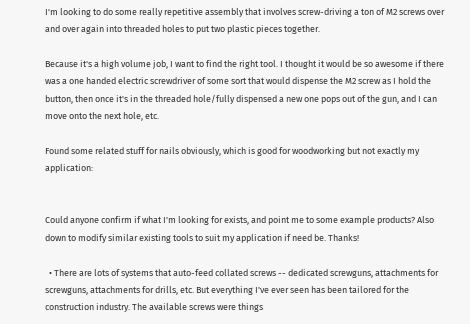I'm looking to do some really repetitive assembly that involves screw-driving a ton of M2 screws over and over again into threaded holes to put two plastic pieces together.

Because it's a high volume job, I want to find the right tool. I thought it would be so awesome if there was a one handed electric screwdriver of some sort that would dispense the M2 screw as I hold the button, then once it's in the threaded hole/fully dispensed a new one pops out of the gun, and I can move onto the next hole, etc.

Found some related stuff for nails obviously, which is good for woodworking but not exactly my application:


Could anyone confirm if what I'm looking for exists, and point me to some example products? Also down to modify similar existing tools to suit my application if need be. Thanks!

  • There are lots of systems that auto-feed collated screws -- dedicated screwguns, attachments for screwguns, attachments for drills, etc. But everything I've ever seen has been tailored for the construction industry. The available screws were things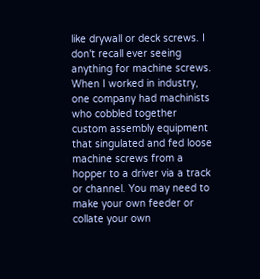like drywall or deck screws. I don't recall ever seeing anything for machine screws. When I worked in industry, one company had machinists who cobbled together custom assembly equipment that singulated and fed loose machine screws from a hopper to a driver via a track or channel. You may need to make your own feeder or collate your own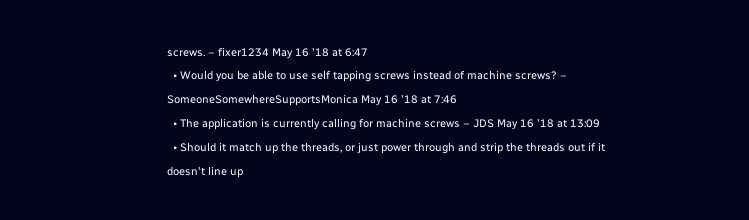screws. – fixer1234 May 16 '18 at 6:47
  • Would you be able to use self tapping screws instead of machine screws? – SomeoneSomewhereSupportsMonica May 16 '18 at 7:46
  • The application is currently calling for machine screws – JDS May 16 '18 at 13:09
  • Should it match up the threads, or just power through and strip the threads out if it doesn't line up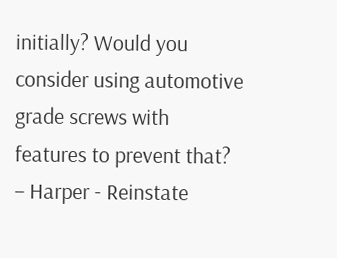initially? Would you consider using automotive grade screws with features to prevent that? – Harper - Reinstate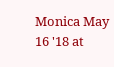Monica May 16 '18 at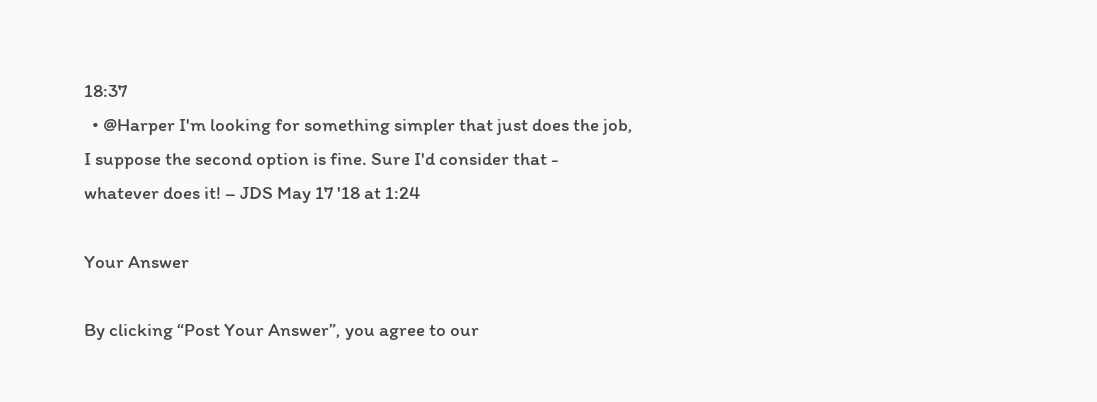18:37
  • @Harper I'm looking for something simpler that just does the job, I suppose the second option is fine. Sure I'd consider that - whatever does it! – JDS May 17 '18 at 1:24

Your Answer

By clicking “Post Your Answer”, you agree to our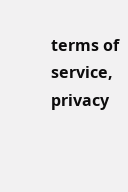terms of service, privacy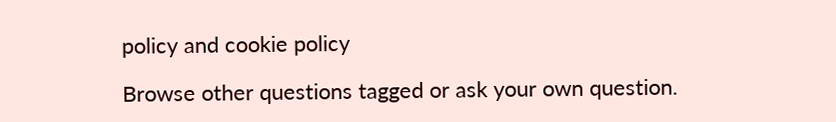policy and cookie policy

Browse other questions tagged or ask your own question.